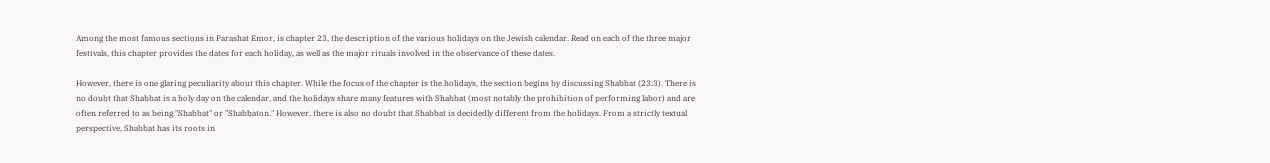Among the most famous sections in Parashat Emor, is chapter 23, the description of the various holidays on the Jewish calendar. Read on each of the three major festivals, this chapter provides the dates for each holiday, as well as the major rituals involved in the observance of these dates.

However, there is one glaring peculiarity about this chapter. While the focus of the chapter is the holidays, the section begins by discussing Shabbat (23:3). There is no doubt that Shabbat is a holy day on the calendar, and the holidays share many features with Shabbat (most notably the prohibition of performing labor) and are often referred to as being "Shabbat" or "Shabbaton." However, there is also no doubt that Shabbat is decidedly different from the holidays. From a strictly textual perspective, Shabbat has its roots in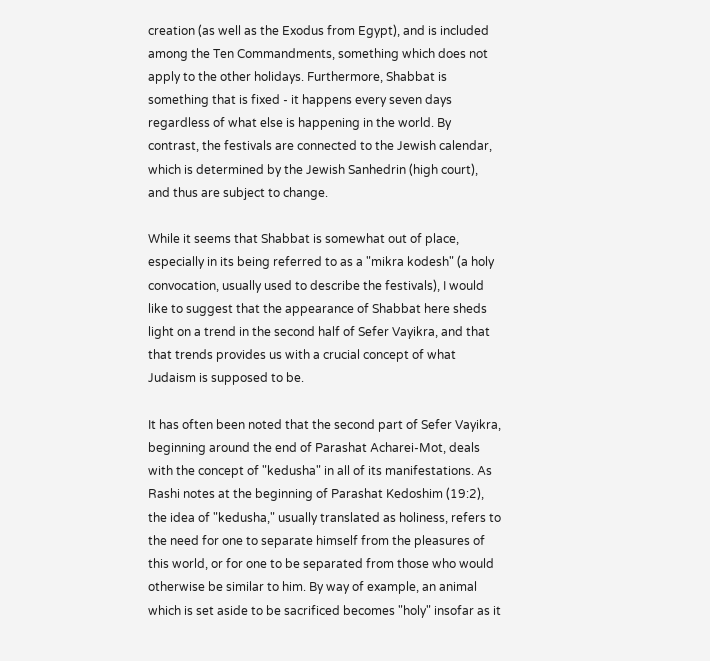creation (as well as the Exodus from Egypt), and is included among the Ten Commandments, something which does not apply to the other holidays. Furthermore, Shabbat is something that is fixed - it happens every seven days regardless of what else is happening in the world. By contrast, the festivals are connected to the Jewish calendar, which is determined by the Jewish Sanhedrin (high court), and thus are subject to change.

While it seems that Shabbat is somewhat out of place, especially in its being referred to as a "mikra kodesh" (a holy convocation, usually used to describe the festivals), I would like to suggest that the appearance of Shabbat here sheds light on a trend in the second half of Sefer Vayikra, and that that trends provides us with a crucial concept of what Judaism is supposed to be.

It has often been noted that the second part of Sefer Vayikra, beginning around the end of Parashat Acharei-Mot, deals with the concept of "kedusha" in all of its manifestations. As Rashi notes at the beginning of Parashat Kedoshim (19:2), the idea of "kedusha," usually translated as holiness, refers to the need for one to separate himself from the pleasures of this world, or for one to be separated from those who would otherwise be similar to him. By way of example, an animal which is set aside to be sacrificed becomes "holy" insofar as it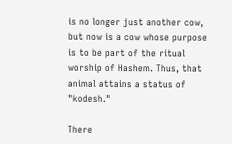is no longer just another cow, but now is a cow whose purpose is to be part of the ritual worship of Hashem. Thus, that animal attains a status of "kodesh."

There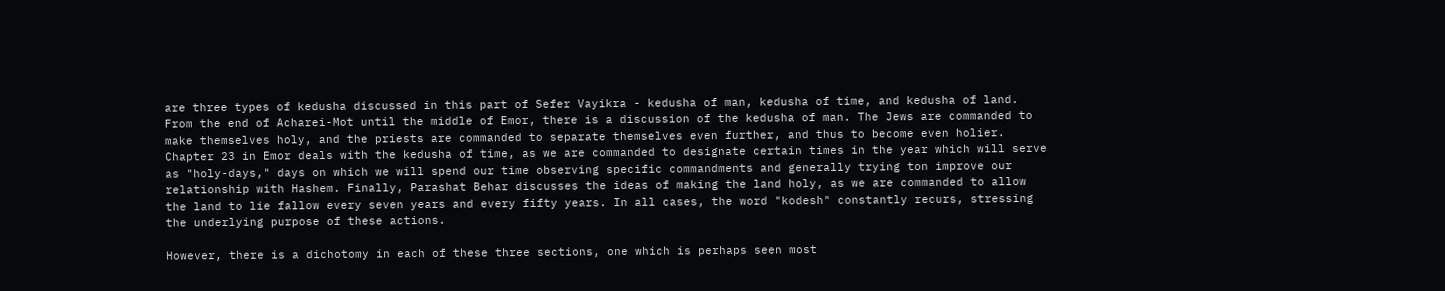are three types of kedusha discussed in this part of Sefer Vayikra - kedusha of man, kedusha of time, and kedusha of land. From the end of Acharei-Mot until the middle of Emor, there is a discussion of the kedusha of man. The Jews are commanded to make themselves holy, and the priests are commanded to separate themselves even further, and thus to become even holier. Chapter 23 in Emor deals with the kedusha of time, as we are commanded to designate certain times in the year which will serve as "holy-days," days on which we will spend our time observing specific commandments and generally trying ton improve our relationship with Hashem. Finally, Parashat Behar discusses the ideas of making the land holy, as we are commanded to allow the land to lie fallow every seven years and every fifty years. In all cases, the word "kodesh" constantly recurs, stressing the underlying purpose of these actions.

However, there is a dichotomy in each of these three sections, one which is perhaps seen most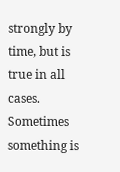strongly by time, but is true in all cases. Sometimes something is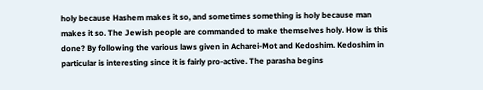holy because Hashem makes it so, and sometimes something is holy because man makes it so. The Jewish people are commanded to make themselves holy. How is this done? By following the various laws given in Acharei-Mot and Kedoshim. Kedoshim in particular is interesting since it is fairly pro-active. The parasha begins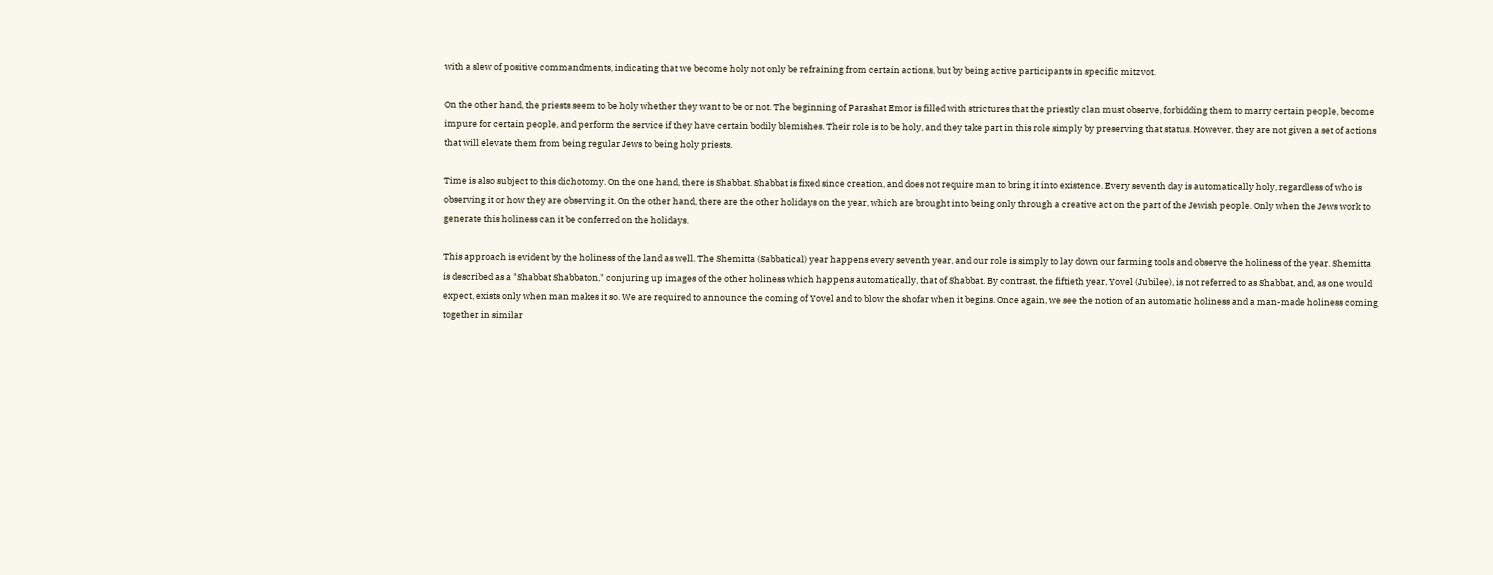with a slew of positive commandments, indicating that we become holy not only be refraining from certain actions, but by being active participants in specific mitzvot.

On the other hand, the priests seem to be holy whether they want to be or not. The beginning of Parashat Emor is filled with strictures that the priestly clan must observe, forbidding them to marry certain people, become impure for certain people, and perform the service if they have certain bodily blemishes. Their role is to be holy, and they take part in this role simply by preserving that status. However, they are not given a set of actions that will elevate them from being regular Jews to being holy priests.

Time is also subject to this dichotomy. On the one hand, there is Shabbat. Shabbat is fixed since creation, and does not require man to bring it into existence. Every seventh day is automatically holy, regardless of who is observing it or how they are observing it. On the other hand, there are the other holidays on the year, which are brought into being only through a creative act on the part of the Jewish people. Only when the Jews work to generate this holiness can it be conferred on the holidays.

This approach is evident by the holiness of the land as well. The Shemitta (Sabbatical) year happens every seventh year, and our role is simply to lay down our farming tools and observe the holiness of the year. Shemitta is described as a "Shabbat Shabbaton," conjuring up images of the other holiness which happens automatically, that of Shabbat. By contrast, the fiftieth year, Yovel (Jubilee), is not referred to as Shabbat, and, as one would expect, exists only when man makes it so. We are required to announce the coming of Yovel and to blow the shofar when it begins. Once again, we see the notion of an automatic holiness and a man-made holiness coming together in similar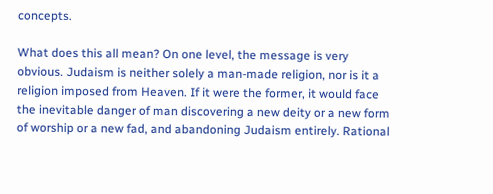concepts.

What does this all mean? On one level, the message is very obvious. Judaism is neither solely a man-made religion, nor is it a religion imposed from Heaven. If it were the former, it would face the inevitable danger of man discovering a new deity or a new form of worship or a new fad, and abandoning Judaism entirely. Rational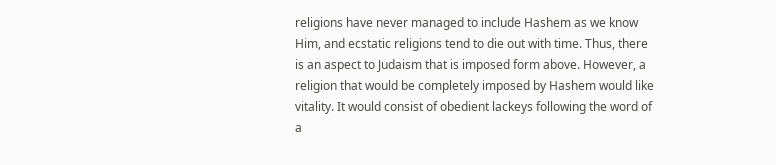religions have never managed to include Hashem as we know Him, and ecstatic religions tend to die out with time. Thus, there is an aspect to Judaism that is imposed form above. However, a religion that would be completely imposed by Hashem would like vitality. It would consist of obedient lackeys following the word of a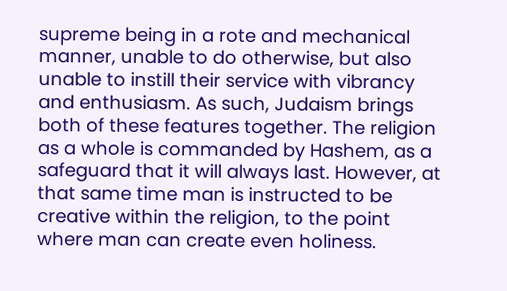supreme being in a rote and mechanical manner, unable to do otherwise, but also unable to instill their service with vibrancy and enthusiasm. As such, Judaism brings both of these features together. The religion as a whole is commanded by Hashem, as a safeguard that it will always last. However, at that same time man is instructed to be creative within the religion, to the point where man can create even holiness.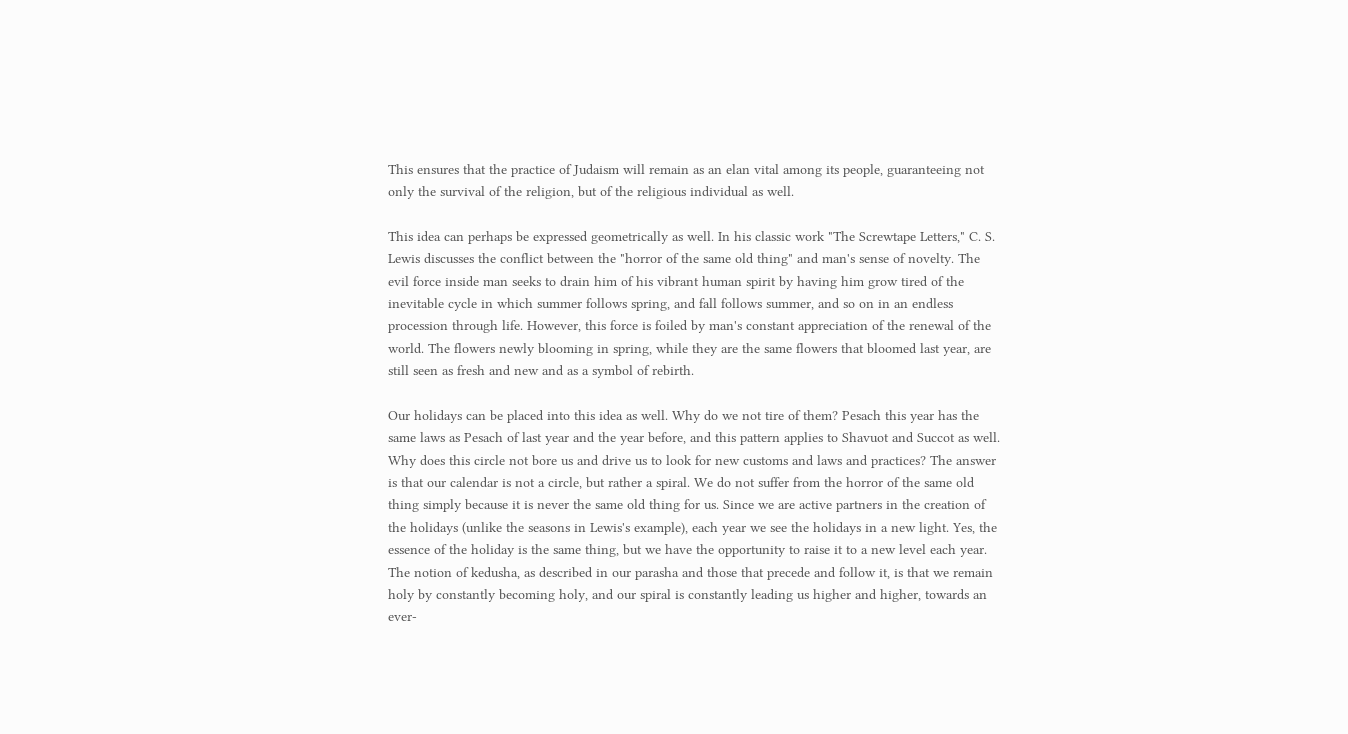This ensures that the practice of Judaism will remain as an elan vital among its people, guaranteeing not only the survival of the religion, but of the religious individual as well.

This idea can perhaps be expressed geometrically as well. In his classic work "The Screwtape Letters," C. S. Lewis discusses the conflict between the "horror of the same old thing" and man's sense of novelty. The evil force inside man seeks to drain him of his vibrant human spirit by having him grow tired of the inevitable cycle in which summer follows spring, and fall follows summer, and so on in an endless procession through life. However, this force is foiled by man's constant appreciation of the renewal of the world. The flowers newly blooming in spring, while they are the same flowers that bloomed last year, are still seen as fresh and new and as a symbol of rebirth.

Our holidays can be placed into this idea as well. Why do we not tire of them? Pesach this year has the same laws as Pesach of last year and the year before, and this pattern applies to Shavuot and Succot as well. Why does this circle not bore us and drive us to look for new customs and laws and practices? The answer is that our calendar is not a circle, but rather a spiral. We do not suffer from the horror of the same old thing simply because it is never the same old thing for us. Since we are active partners in the creation of the holidays (unlike the seasons in Lewis's example), each year we see the holidays in a new light. Yes, the essence of the holiday is the same thing, but we have the opportunity to raise it to a new level each year. The notion of kedusha, as described in our parasha and those that precede and follow it, is that we remain holy by constantly becoming holy, and our spiral is constantly leading us higher and higher, towards an ever-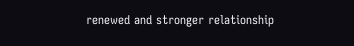renewed and stronger relationship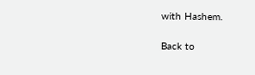with Hashem.

Back to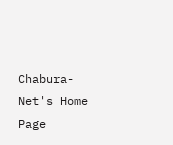Chabura-Net's Home Page